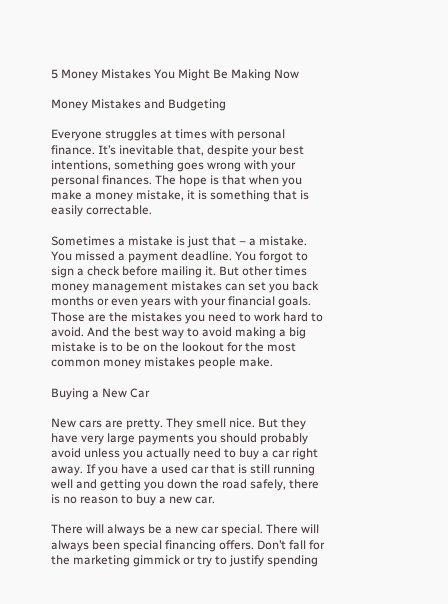5 Money Mistakes You Might Be Making Now

Money Mistakes and Budgeting

Everyone struggles at times with personal finance. It’s inevitable that, despite your best intentions, something goes wrong with your personal finances. The hope is that when you make a money mistake, it is something that is easily correctable.

Sometimes a mistake is just that – a mistake. You missed a payment deadline. You forgot to sign a check before mailing it. But other times money management mistakes can set you back months or even years with your financial goals. Those are the mistakes you need to work hard to avoid. And the best way to avoid making a big mistake is to be on the lookout for the most common money mistakes people make.

Buying a New Car

New cars are pretty. They smell nice. But they have very large payments you should probably avoid unless you actually need to buy a car right away. If you have a used car that is still running well and getting you down the road safely, there is no reason to buy a new car.

There will always be a new car special. There will always been special financing offers. Don’t fall for the marketing gimmick or try to justify spending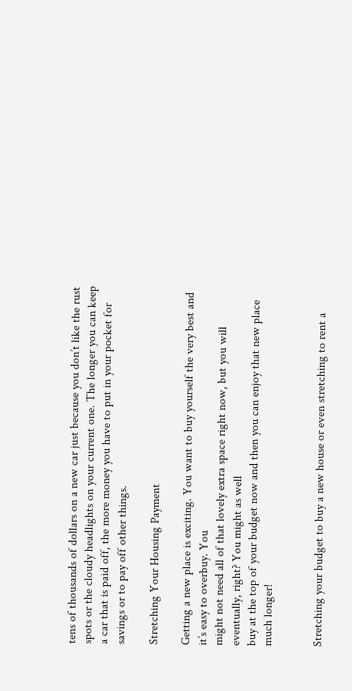tens of thousands of dollars on a new car just because you don’t like the rust spots or the cloudy headlights on your current one. The longer you can keep a car that is paid off, the more money you have to put in your pocket for savings or to pay off other things.

Stretching Your Housing Payment

Getting a new place is exciting. You want to buy yourself the very best and it’s easy to overbuy. You
might not need all of that lovely extra space right now, but you will eventually, right? You might as well
buy at the top of your budget now and then you can enjoy that new place much longer!


Stretching your budget to buy a new house or even stretching to rent a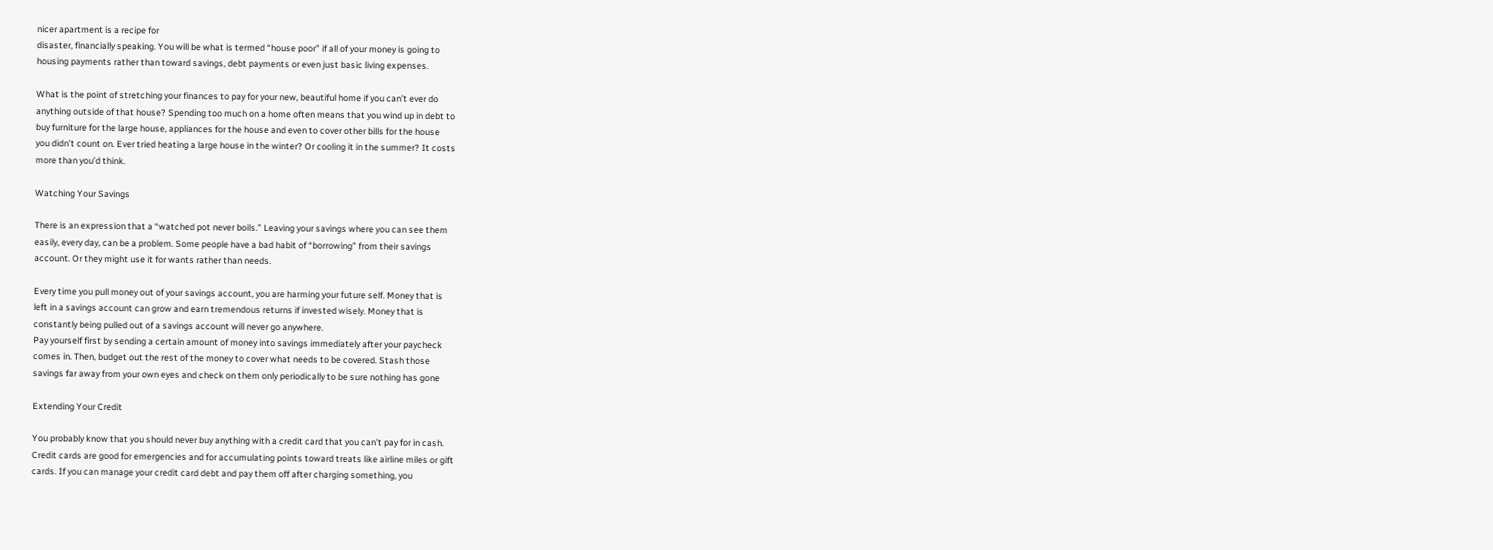nicer apartment is a recipe for
disaster, financially speaking. You will be what is termed “house poor” if all of your money is going to
housing payments rather than toward savings, debt payments or even just basic living expenses.

What is the point of stretching your finances to pay for your new, beautiful home if you can’t ever do
anything outside of that house? Spending too much on a home often means that you wind up in debt to
buy furniture for the large house, appliances for the house and even to cover other bills for the house
you didn’t count on. Ever tried heating a large house in the winter? Or cooling it in the summer? It costs
more than you’d think.

Watching Your Savings

There is an expression that a “watched pot never boils.” Leaving your savings where you can see them
easily, every day, can be a problem. Some people have a bad habit of “borrowing” from their savings
account. Or they might use it for wants rather than needs.

Every time you pull money out of your savings account, you are harming your future self. Money that is
left in a savings account can grow and earn tremendous returns if invested wisely. Money that is
constantly being pulled out of a savings account will never go anywhere.
Pay yourself first by sending a certain amount of money into savings immediately after your paycheck
comes in. Then, budget out the rest of the money to cover what needs to be covered. Stash those
savings far away from your own eyes and check on them only periodically to be sure nothing has gone

Extending Your Credit

You probably know that you should never buy anything with a credit card that you can’t pay for in cash.
Credit cards are good for emergencies and for accumulating points toward treats like airline miles or gift
cards. If you can manage your credit card debt and pay them off after charging something, you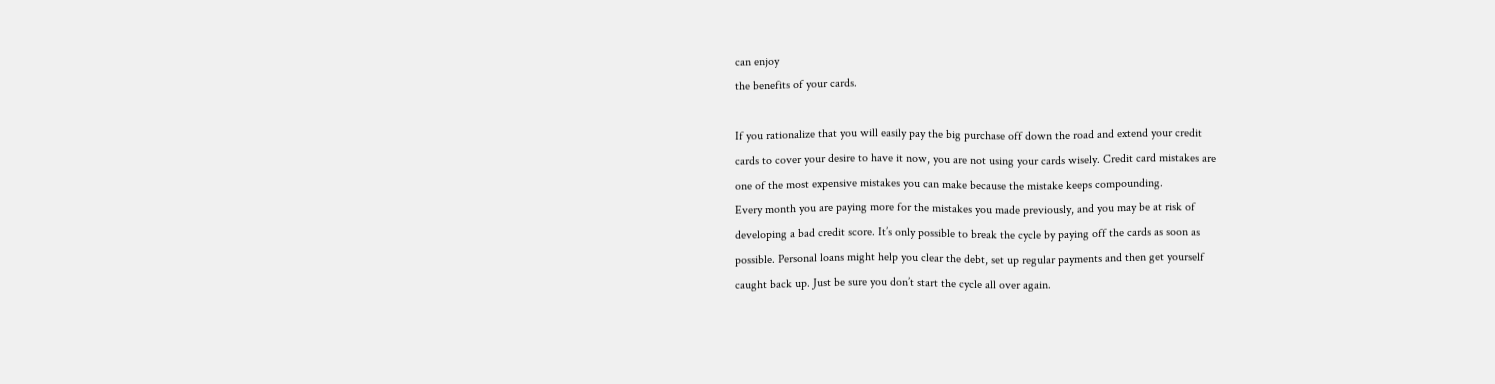can enjoy
the benefits of your cards.

If you rationalize that you will easily pay the big purchase off down the road and extend your credit
cards to cover your desire to have it now, you are not using your cards wisely. Credit card mistakes are
one of the most expensive mistakes you can make because the mistake keeps compounding.
Every month you are paying more for the mistakes you made previously, and you may be at risk of
developing a bad credit score. It’s only possible to break the cycle by paying off the cards as soon as
possible. Personal loans might help you clear the debt, set up regular payments and then get yourself
caught back up. Just be sure you don’t start the cycle all over again.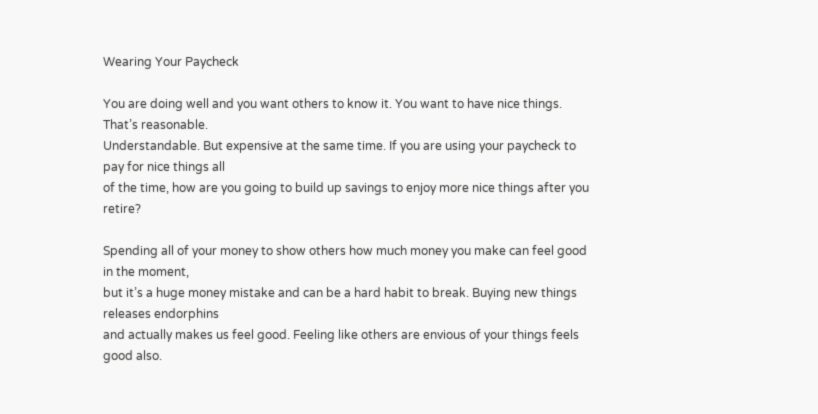Wearing Your Paycheck

You are doing well and you want others to know it. You want to have nice things. That’s reasonable.
Understandable. But expensive at the same time. If you are using your paycheck to pay for nice things all
of the time, how are you going to build up savings to enjoy more nice things after you retire?

Spending all of your money to show others how much money you make can feel good in the moment,
but it’s a huge money mistake and can be a hard habit to break. Buying new things releases endorphins
and actually makes us feel good. Feeling like others are envious of your things feels good also.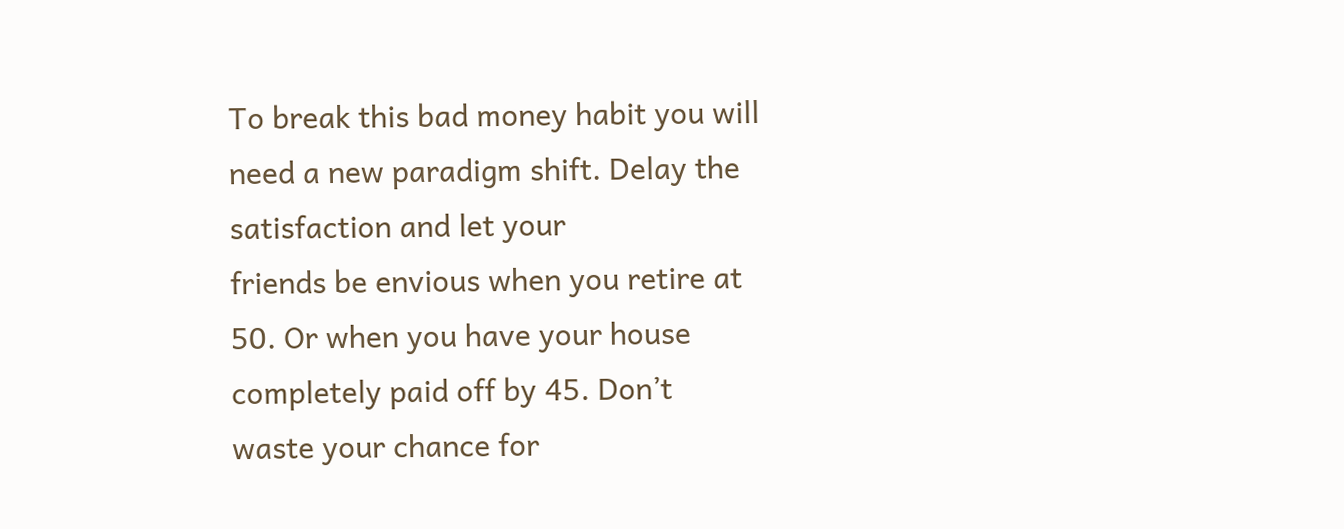To break this bad money habit you will need a new paradigm shift. Delay the satisfaction and let your
friends be envious when you retire at 50. Or when you have your house completely paid off by 45. Don’t
waste your chance for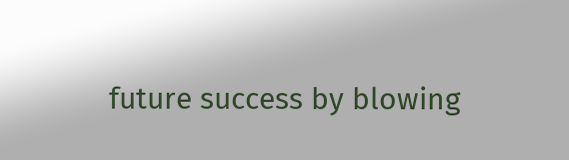future success by blowing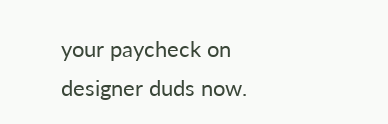your paycheck on designer duds now.